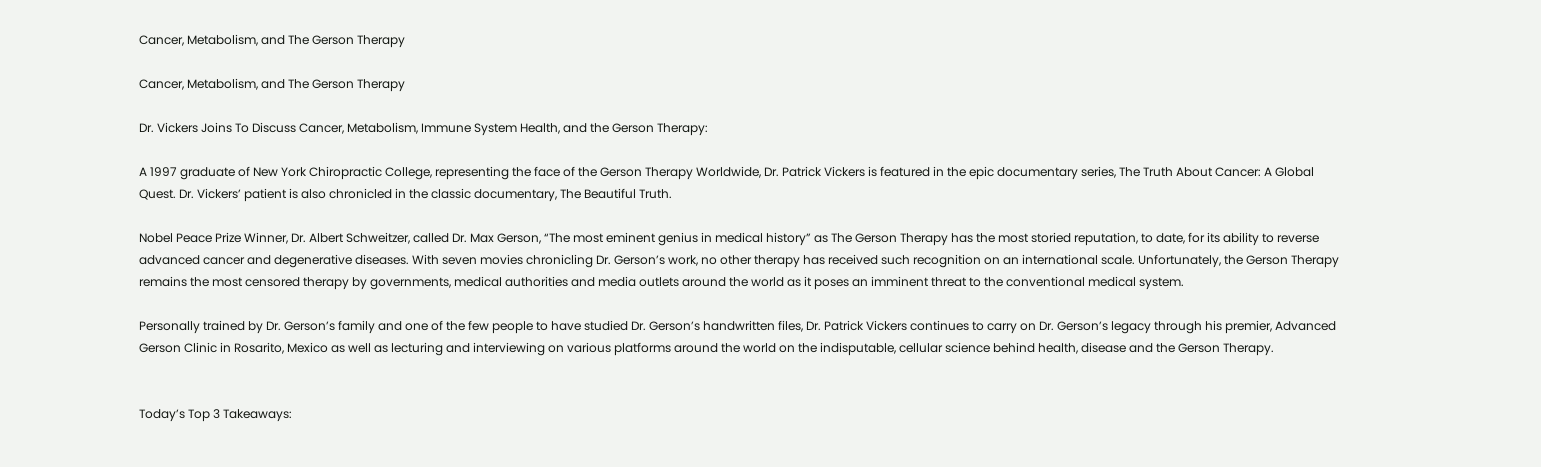Cancer, Metabolism, and The Gerson Therapy

Cancer, Metabolism, and The Gerson Therapy

Dr. Vickers Joins To Discuss Cancer, Metabolism, Immune System Health, and the Gerson Therapy:

A 1997 graduate of New York Chiropractic College, representing the face of the Gerson Therapy Worldwide, Dr. Patrick Vickers is featured in the epic documentary series, The Truth About Cancer: A Global Quest. Dr. Vickers’ patient is also chronicled in the classic documentary, The Beautiful Truth.

Nobel Peace Prize Winner, Dr. Albert Schweitzer, called Dr. Max Gerson, “The most eminent genius in medical history” as The Gerson Therapy has the most storied reputation, to date, for its ability to reverse advanced cancer and degenerative diseases. With seven movies chronicling Dr. Gerson’s work, no other therapy has received such recognition on an international scale. Unfortunately, the Gerson Therapy remains the most censored therapy by governments, medical authorities and media outlets around the world as it poses an imminent threat to the conventional medical system.

Personally trained by Dr. Gerson’s family and one of the few people to have studied Dr. Gerson’s handwritten files, Dr. Patrick Vickers continues to carry on Dr. Gerson’s legacy through his premier, Advanced Gerson Clinic in Rosarito, Mexico as well as lecturing and interviewing on various platforms around the world on the indisputable, cellular science behind health, disease and the Gerson Therapy.


Today’s Top 3 Takeaways: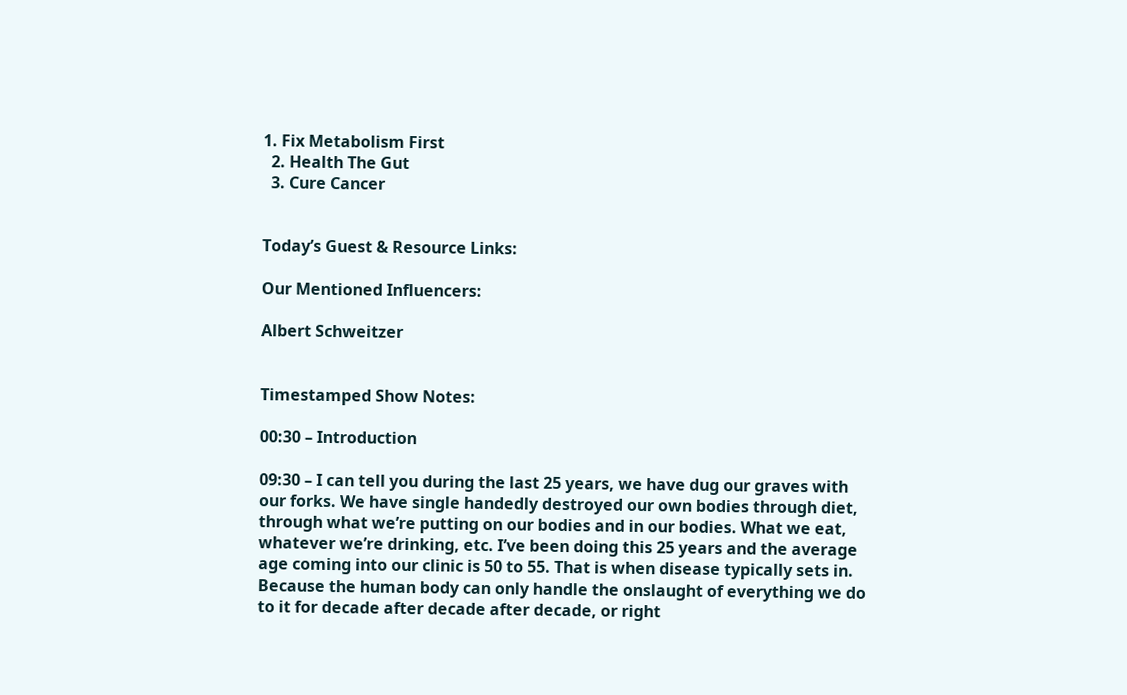1. Fix Metabolism First
  2. Health The Gut
  3. Cure Cancer


Today’s Guest & Resource Links:

Our Mentioned Influencers:

Albert Schweitzer


Timestamped Show Notes:

00:30 – Introduction

09:30 – I can tell you during the last 25 years, we have dug our graves with our forks. We have single handedly destroyed our own bodies through diet, through what we’re putting on our bodies and in our bodies. What we eat, whatever we’re drinking, etc. I’ve been doing this 25 years and the average age coming into our clinic is 50 to 55. That is when disease typically sets in. Because the human body can only handle the onslaught of everything we do to it for decade after decade after decade, or right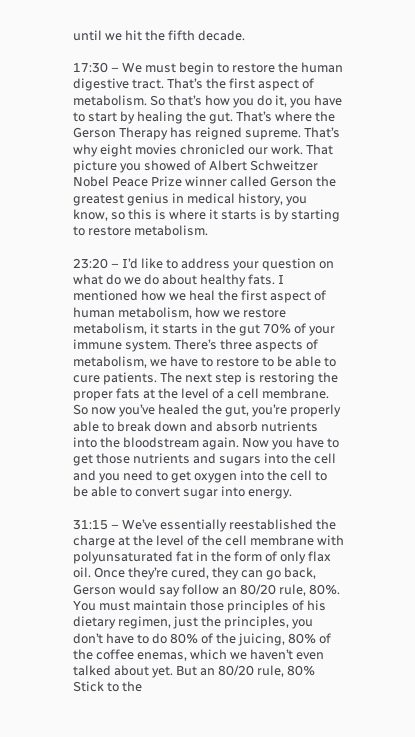until we hit the fifth decade.

17:30 – We must begin to restore the human digestive tract. That’s the first aspect of metabolism. So that’s how you do it, you have to start by healing the gut. That’s where the Gerson Therapy has reigned supreme. That’s why eight movies chronicled our work. That picture you showed of Albert Schweitzer Nobel Peace Prize winner called Gerson the greatest genius in medical history, you know, so this is where it starts is by starting to restore metabolism.

23:20 – I’d like to address your question on what do we do about healthy fats. I mentioned how we heal the first aspect of human metabolism, how we restore metabolism, it starts in the gut 70% of your immune system. There’s three aspects of metabolism, we have to restore to be able to cure patients. The next step is restoring the proper fats at the level of a cell membrane. So now you’ve healed the gut, you’re properly able to break down and absorb nutrients into the bloodstream again. Now you have to get those nutrients and sugars into the cell and you need to get oxygen into the cell to be able to convert sugar into energy.

31:15 – We’ve essentially reestablished the charge at the level of the cell membrane with polyunsaturated fat in the form of only flax oil. Once they’re cured, they can go back, Gerson would say follow an 80/20 rule, 80%. You must maintain those principles of his dietary regimen, just the principles, you don’t have to do 80% of the juicing, 80% of the coffee enemas, which we haven’t even talked about yet. But an 80/20 rule, 80% Stick to the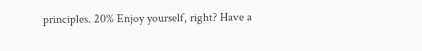principles. 20% Enjoy yourself, right? Have a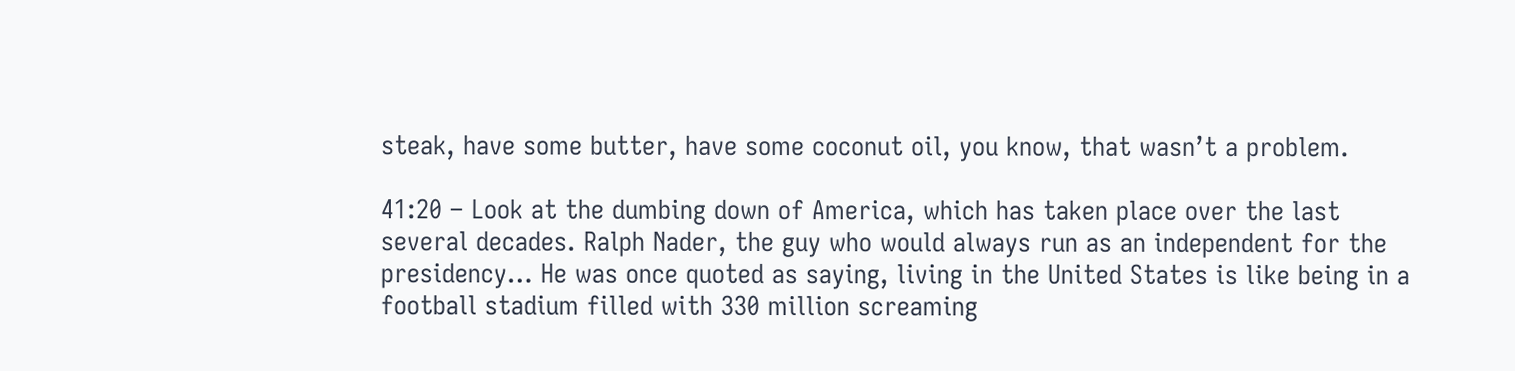steak, have some butter, have some coconut oil, you know, that wasn’t a problem.

41:20 – Look at the dumbing down of America, which has taken place over the last several decades. Ralph Nader, the guy who would always run as an independent for the presidency… He was once quoted as saying, living in the United States is like being in a football stadium filled with 330 million screaming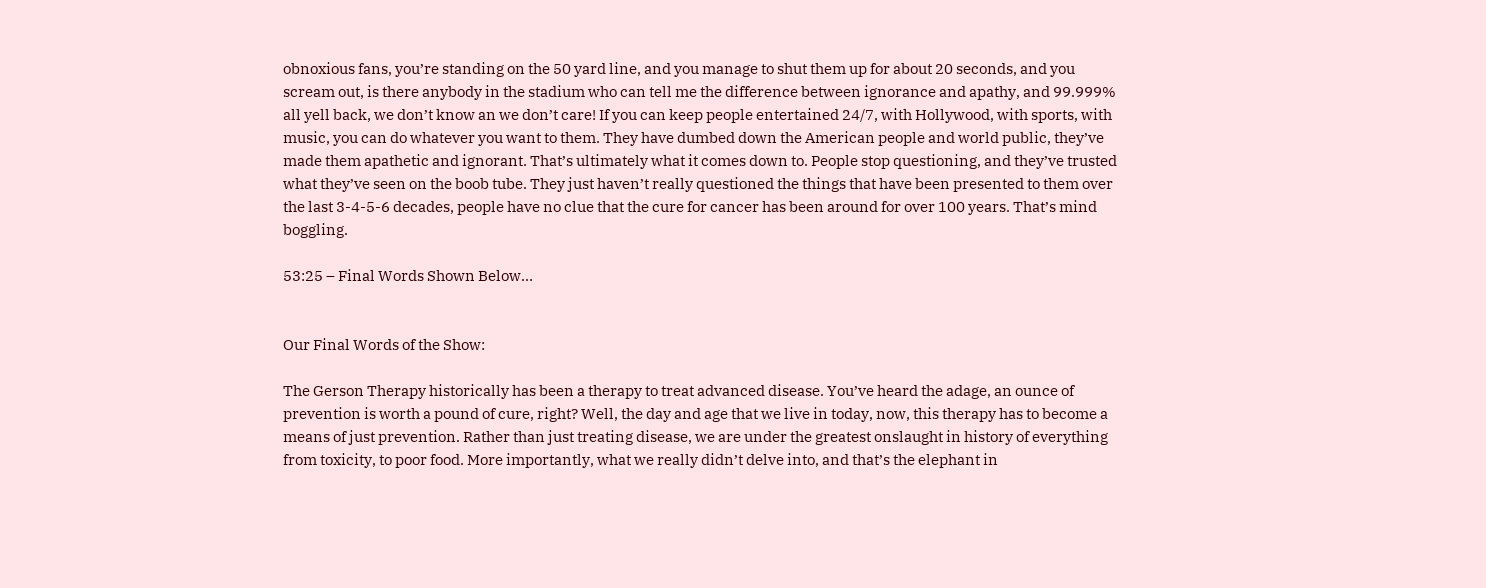obnoxious fans, you’re standing on the 50 yard line, and you manage to shut them up for about 20 seconds, and you scream out, is there anybody in the stadium who can tell me the difference between ignorance and apathy, and 99.999% all yell back, we don’t know an we don’t care! If you can keep people entertained 24/7, with Hollywood, with sports, with music, you can do whatever you want to them. They have dumbed down the American people and world public, they’ve made them apathetic and ignorant. That’s ultimately what it comes down to. People stop questioning, and they’ve trusted what they’ve seen on the boob tube. They just haven’t really questioned the things that have been presented to them over the last 3-4-5-6 decades, people have no clue that the cure for cancer has been around for over 100 years. That’s mind boggling.

53:25 – Final Words Shown Below…


Our Final Words of the Show:

The Gerson Therapy historically has been a therapy to treat advanced disease. You’ve heard the adage, an ounce of prevention is worth a pound of cure, right? Well, the day and age that we live in today, now, this therapy has to become a means of just prevention. Rather than just treating disease, we are under the greatest onslaught in history of everything from toxicity, to poor food. More importantly, what we really didn’t delve into, and that’s the elephant in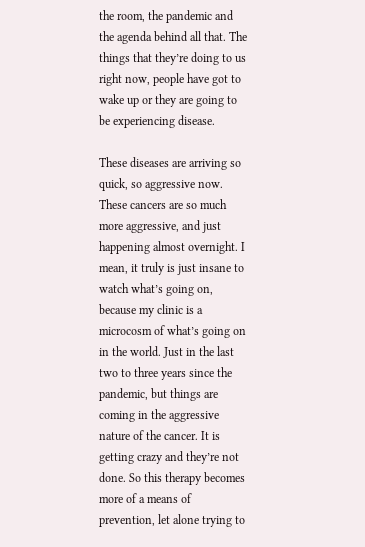the room, the pandemic and the agenda behind all that. The things that they’re doing to us right now, people have got to wake up or they are going to be experiencing disease.

These diseases are arriving so quick, so aggressive now. These cancers are so much more aggressive, and just happening almost overnight. I mean, it truly is just insane to watch what’s going on, because my clinic is a microcosm of what’s going on in the world. Just in the last two to three years since the pandemic, but things are coming in the aggressive nature of the cancer. It is getting crazy and they’re not done. So this therapy becomes more of a means of prevention, let alone trying to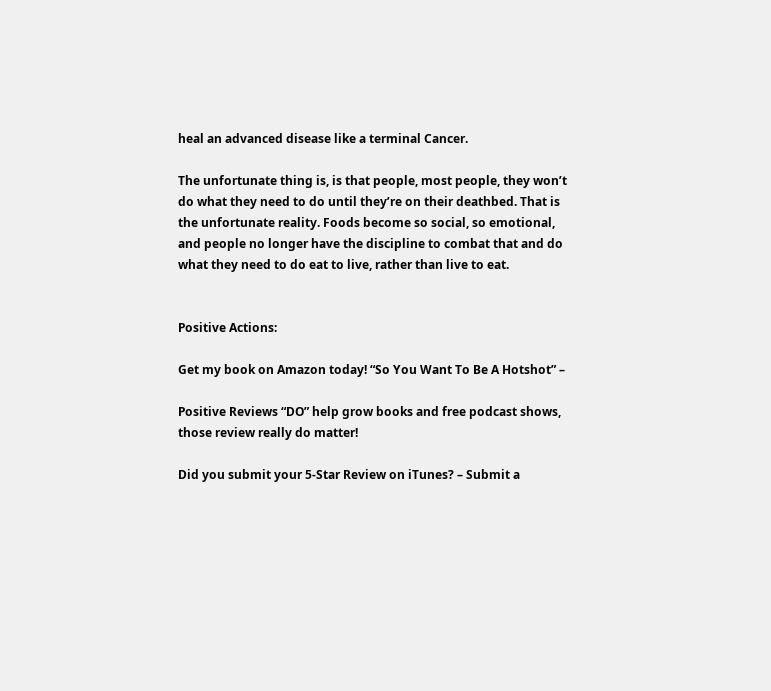heal an advanced disease like a terminal Cancer.

The unfortunate thing is, is that people, most people, they won’t do what they need to do until they’re on their deathbed. That is the unfortunate reality. Foods become so social, so emotional, and people no longer have the discipline to combat that and do what they need to do eat to live, rather than live to eat.


Positive Actions:

Get my book on Amazon today! “So You Want To Be A Hotshot” –

Positive Reviews “DO” help grow books and free podcast shows, those review really do matter!

Did you submit your 5-Star Review on iTunes? – Submit a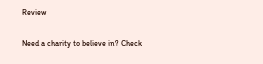Review

Need a charity to believe in? Check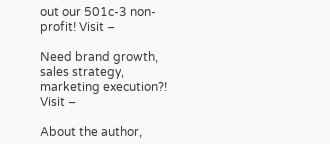out our 501c-3 non-profit! Visit –

Need brand growth, sales strategy, marketing execution?! Visit –

About the author,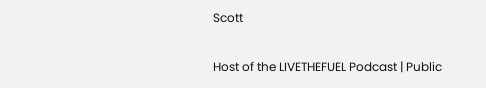Scott

Host of the LIVETHEFUEL Podcast | Public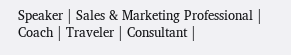Speaker | Sales & Marketing Professional | Coach | Traveler | Consultant |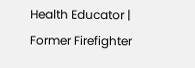Health Educator | Former Firefighter